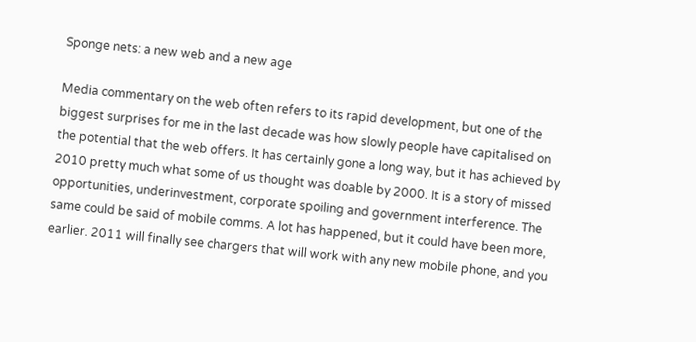Sponge nets: a new web and a new age

Media commentary on the web often refers to its rapid development, but one of the biggest surprises for me in the last decade was how slowly people have capitalised on the potential that the web offers. It has certainly gone a long way, but it has achieved by 2010 pretty much what some of us thought was doable by 2000. It is a story of missed opportunities, underinvestment, corporate spoiling and government interference. The same could be said of mobile comms. A lot has happened, but it could have been more, earlier. 2011 will finally see chargers that will work with any new mobile phone, and you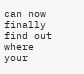can now finally find out where your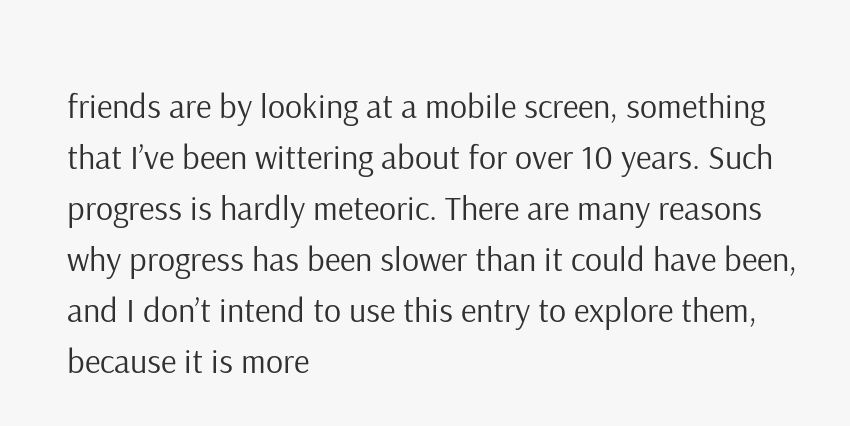friends are by looking at a mobile screen, something that I’ve been wittering about for over 10 years. Such progress is hardly meteoric. There are many reasons why progress has been slower than it could have been, and I don’t intend to use this entry to explore them, because it is more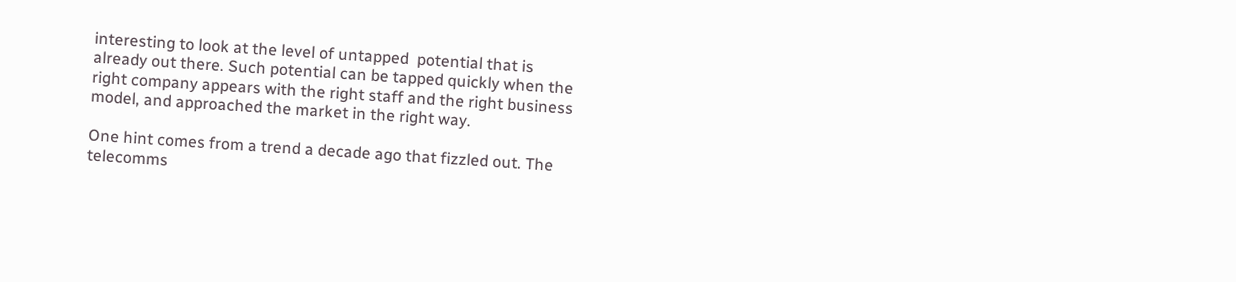interesting to look at the level of untapped  potential that is already out there. Such potential can be tapped quickly when the right company appears with the right staff and the right business model, and approached the market in the right way.

One hint comes from a trend a decade ago that fizzled out. The telecomms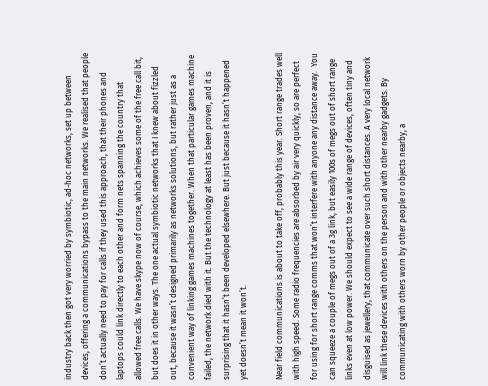industry back then got very worried by symbiotic, ad-hoc networks, set up between devices, offering a communications bypass to the main networks. We realised that people don’t actually need to pay for calls if they used this approach, that their phones and laptops could link directly to each other and form nets spanning the country that allowed free calls. We have skype now of course, which achieves some of the free call bit, but does it in other ways. The one actual symbiotic networks that I knew about fizzled out, because it wasn’t designed primarily as networks solutions, but rather just as a convenient way of linking games machines together. When that particular games machine failed, the network died with it. But the technology at least has been proven, and it is surprising that it hasn’t been developed elsewhere. But just because it hasn’t happened yet doesn’t mean it won’t.

Near field communications is about to take off, probably this year. Short range trades well with high speed. Some radio frequencies are absorbed by air very quickly, so are perfect for using for short range comms that won’t interfere with anyone any distance away.  You can squeeze a couple of megs out of a 3g link, but easily 100s of megs out of short range links even at low power. We should expect to see a wide range of devices, often tiny and disguised as jewellery, that communicate over such short distances. A very local network will link these devices with others on the person and with other nearby gadgets. By communicating with others worn by other people or objects nearby, a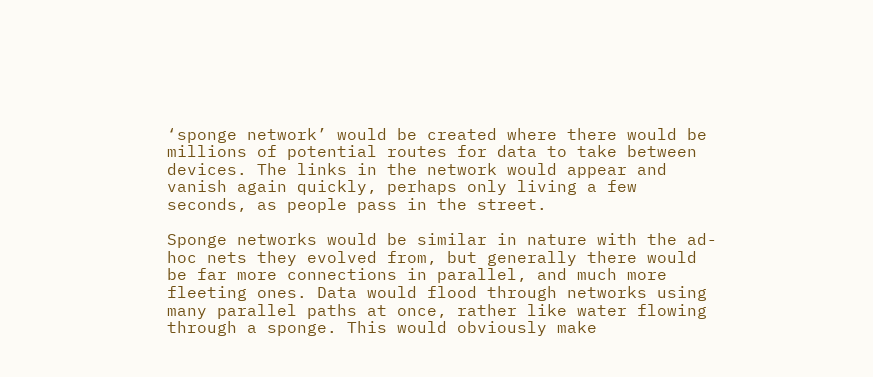‘sponge network’ would be created where there would be millions of potential routes for data to take between devices. The links in the network would appear and vanish again quickly, perhaps only living a few seconds, as people pass in the street.

Sponge networks would be similar in nature with the ad-hoc nets they evolved from, but generally there would be far more connections in parallel, and much more fleeting ones. Data would flood through networks using many parallel paths at once, rather like water flowing through a sponge. This would obviously make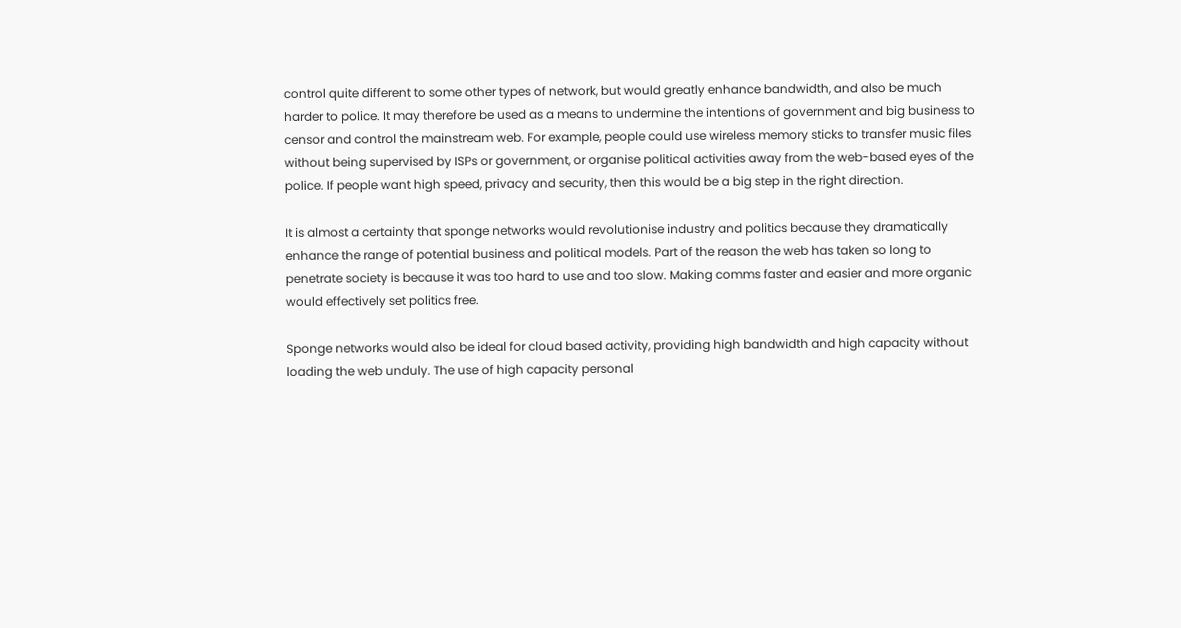control quite different to some other types of network, but would greatly enhance bandwidth, and also be much harder to police. It may therefore be used as a means to undermine the intentions of government and big business to censor and control the mainstream web. For example, people could use wireless memory sticks to transfer music files without being supervised by ISPs or government, or organise political activities away from the web-based eyes of the police. If people want high speed, privacy and security, then this would be a big step in the right direction.

It is almost a certainty that sponge networks would revolutionise industry and politics because they dramatically enhance the range of potential business and political models. Part of the reason the web has taken so long to penetrate society is because it was too hard to use and too slow. Making comms faster and easier and more organic would effectively set politics free.

Sponge networks would also be ideal for cloud based activity, providing high bandwidth and high capacity without loading the web unduly. The use of high capacity personal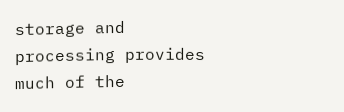storage and processing provides much of the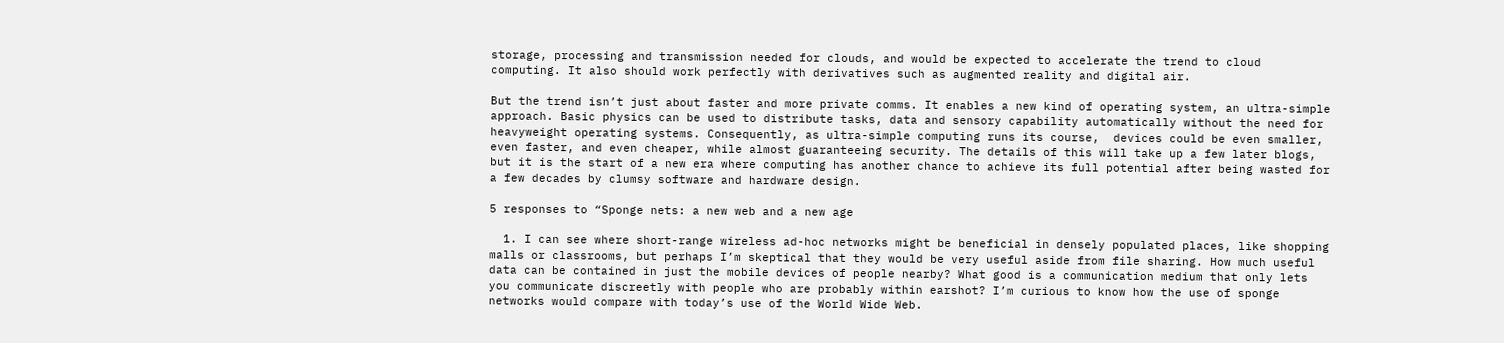storage, processing and transmission needed for clouds, and would be expected to accelerate the trend to cloud computing. It also should work perfectly with derivatives such as augmented reality and digital air.

But the trend isn’t just about faster and more private comms. It enables a new kind of operating system, an ultra-simple approach. Basic physics can be used to distribute tasks, data and sensory capability automatically without the need for heavyweight operating systems. Consequently, as ultra-simple computing runs its course,  devices could be even smaller, even faster, and even cheaper, while almost guaranteeing security. The details of this will take up a few later blogs, but it is the start of a new era where computing has another chance to achieve its full potential after being wasted for a few decades by clumsy software and hardware design.

5 responses to “Sponge nets: a new web and a new age

  1. I can see where short-range wireless ad-hoc networks might be beneficial in densely populated places, like shopping malls or classrooms, but perhaps I’m skeptical that they would be very useful aside from file sharing. How much useful data can be contained in just the mobile devices of people nearby? What good is a communication medium that only lets you communicate discreetly with people who are probably within earshot? I’m curious to know how the use of sponge networks would compare with today’s use of the World Wide Web.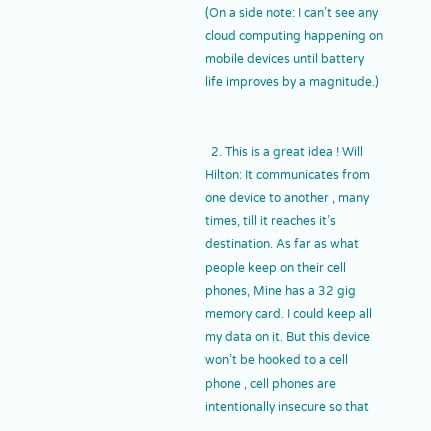(On a side note: I can’t see any cloud computing happening on mobile devices until battery life improves by a magnitude.)


  2. This is a great idea ! Will Hilton: It communicates from one device to another , many times, till it reaches it’s destination. As far as what people keep on their cell phones, Mine has a 32 gig memory card. I could keep all my data on it. But this device won’t be hooked to a cell phone , cell phones are intentionally insecure so that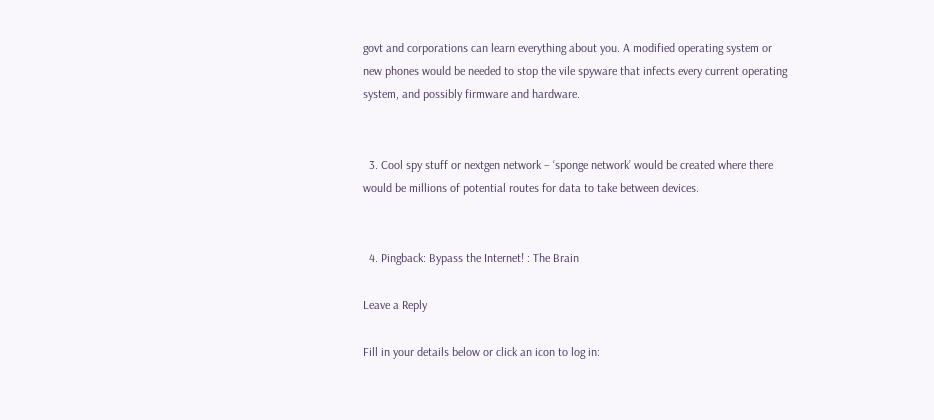govt and corporations can learn everything about you. A modified operating system or new phones would be needed to stop the vile spyware that infects every current operating system, and possibly firmware and hardware.


  3. Cool spy stuff or nextgen network – ‘sponge network’ would be created where there would be millions of potential routes for data to take between devices.


  4. Pingback: Bypass the Internet! : The Brain

Leave a Reply

Fill in your details below or click an icon to log in: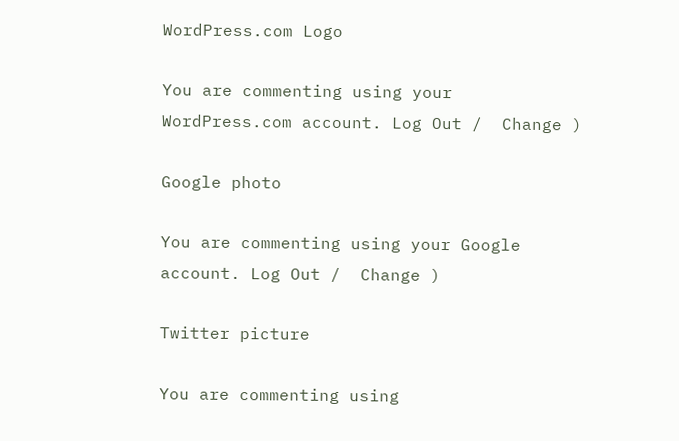WordPress.com Logo

You are commenting using your WordPress.com account. Log Out /  Change )

Google photo

You are commenting using your Google account. Log Out /  Change )

Twitter picture

You are commenting using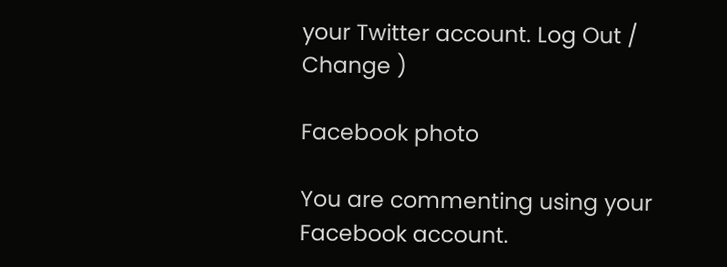your Twitter account. Log Out /  Change )

Facebook photo

You are commenting using your Facebook account.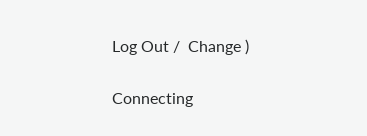Log Out /  Change )

Connecting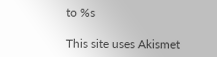to %s

This site uses Akismet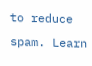to reduce spam. Learn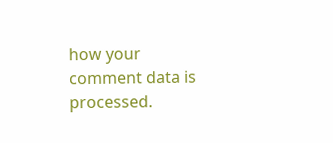how your comment data is processed.